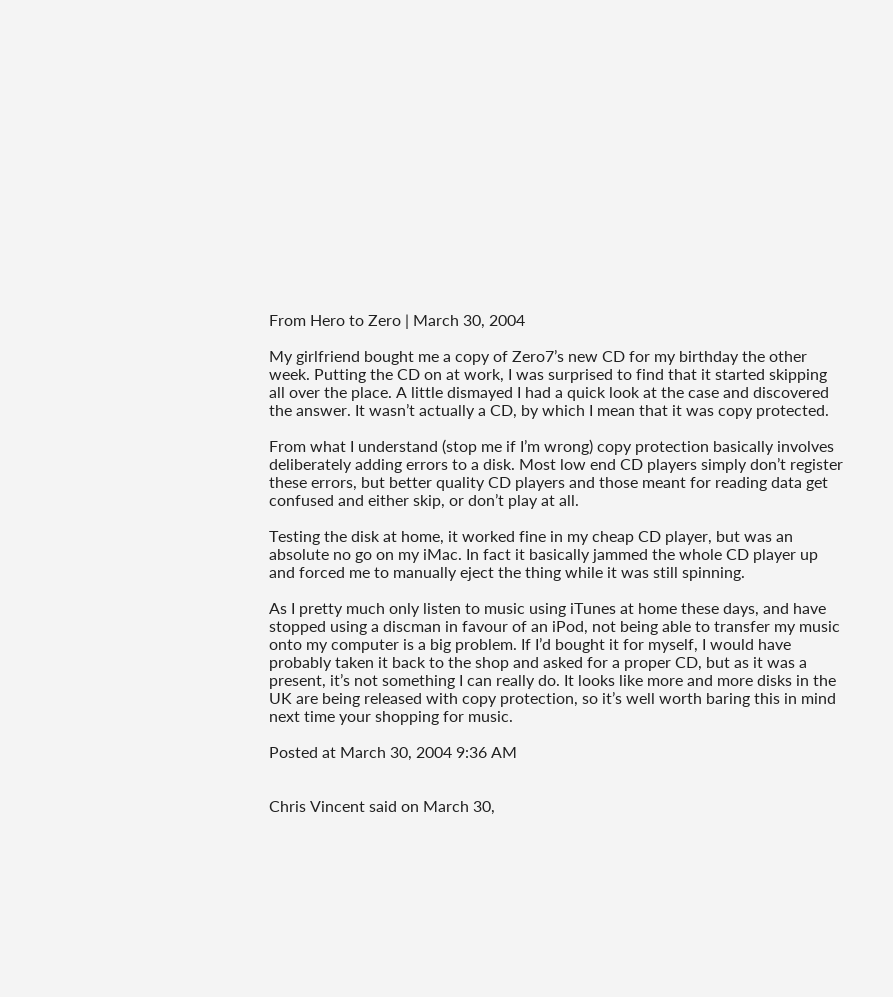From Hero to Zero | March 30, 2004

My girlfriend bought me a copy of Zero7’s new CD for my birthday the other week. Putting the CD on at work, I was surprised to find that it started skipping all over the place. A little dismayed I had a quick look at the case and discovered the answer. It wasn’t actually a CD, by which I mean that it was copy protected.

From what I understand (stop me if I’m wrong) copy protection basically involves deliberately adding errors to a disk. Most low end CD players simply don’t register these errors, but better quality CD players and those meant for reading data get confused and either skip, or don’t play at all.

Testing the disk at home, it worked fine in my cheap CD player, but was an absolute no go on my iMac. In fact it basically jammed the whole CD player up and forced me to manually eject the thing while it was still spinning.

As I pretty much only listen to music using iTunes at home these days, and have stopped using a discman in favour of an iPod, not being able to transfer my music onto my computer is a big problem. If I’d bought it for myself, I would have probably taken it back to the shop and asked for a proper CD, but as it was a present, it’s not something I can really do. It looks like more and more disks in the UK are being released with copy protection, so it’s well worth baring this in mind next time your shopping for music.

Posted at March 30, 2004 9:36 AM


Chris Vincent said on March 30,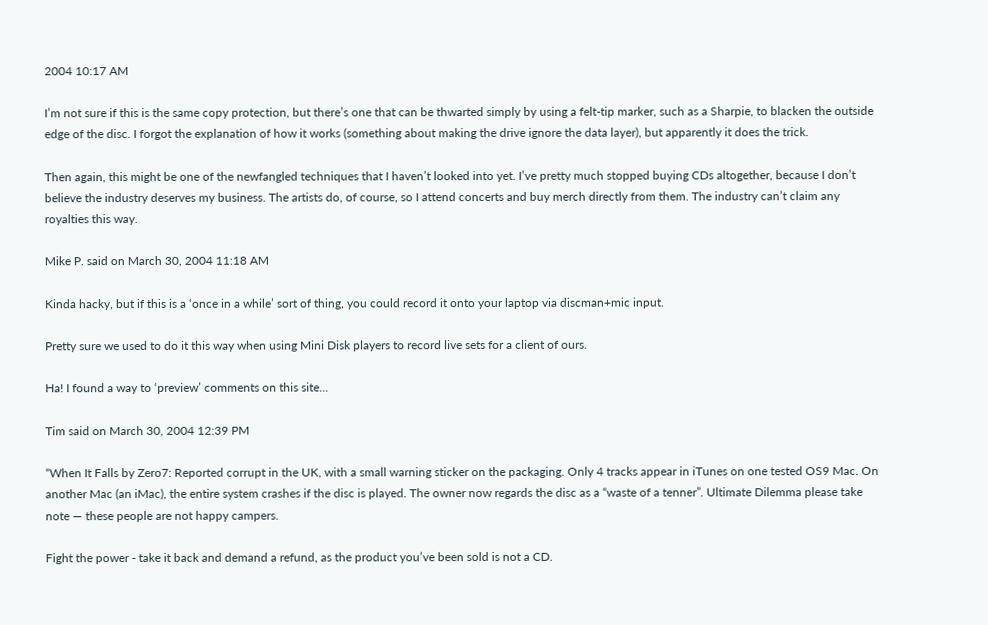2004 10:17 AM

I’m not sure if this is the same copy protection, but there’s one that can be thwarted simply by using a felt-tip marker, such as a Sharpie, to blacken the outside edge of the disc. I forgot the explanation of how it works (something about making the drive ignore the data layer), but apparently it does the trick.

Then again, this might be one of the newfangled techniques that I haven’t looked into yet. I’ve pretty much stopped buying CDs altogether, because I don’t believe the industry deserves my business. The artists do, of course, so I attend concerts and buy merch directly from them. The industry can’t claim any royalties this way.

Mike P. said on March 30, 2004 11:18 AM

Kinda hacky, but if this is a ‘once in a while’ sort of thing, you could record it onto your laptop via discman+mic input.

Pretty sure we used to do it this way when using Mini Disk players to record live sets for a client of ours.

Ha! I found a way to ‘preview’ comments on this site…

Tim said on March 30, 2004 12:39 PM

“When It Falls by Zero7: Reported corrupt in the UK, with a small warning sticker on the packaging. Only 4 tracks appear in iTunes on one tested OS9 Mac. On another Mac (an iMac), the entire system crashes if the disc is played. The owner now regards the disc as a “waste of a tenner”. Ultimate Dilemma please take note — these people are not happy campers.

Fight the power - take it back and demand a refund, as the product you’ve been sold is not a CD.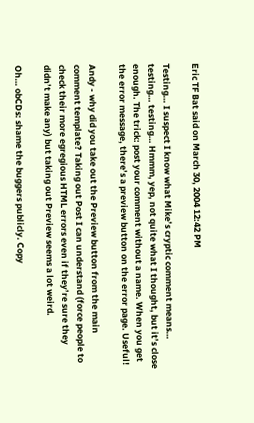Eric TF Bat said on March 30, 2004 12:42 PM

Testing… I suspect I know what Mike’s cryptic comment means… testing… testing… Hmmm, yep, not quite what I thought, but it’s close enough. The trick: post your comment without a name. When you get the error message, there’s a preview button on the error page. Useful!

Andy - why did you take out the Preview button from the main comment template? Taking out Post I can understand (force people to check their more egregious HTML errors even if they’re sure they didn’t make any) but taking out Preview seems a lot weird.

Oh… obCDs: shame the buggers publicly. Copy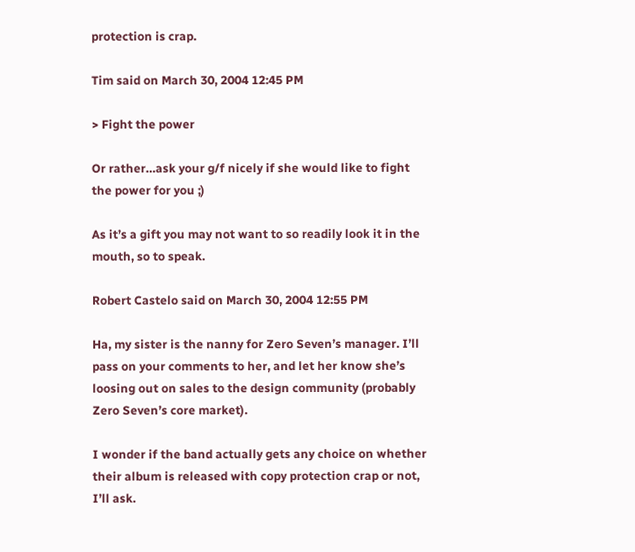protection is crap.

Tim said on March 30, 2004 12:45 PM

> Fight the power

Or rather…ask your g/f nicely if she would like to fight the power for you ;)

As it’s a gift you may not want to so readily look it in the mouth, so to speak.

Robert Castelo said on March 30, 2004 12:55 PM

Ha, my sister is the nanny for Zero Seven’s manager. I’ll pass on your comments to her, and let her know she’s loosing out on sales to the design community (probably Zero Seven’s core market).

I wonder if the band actually gets any choice on whether their album is released with copy protection crap or not, I’ll ask.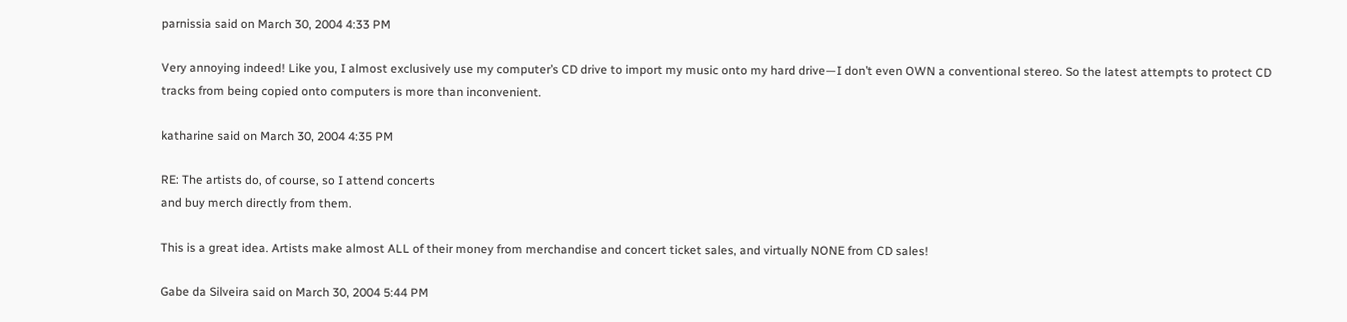parnissia said on March 30, 2004 4:33 PM

Very annoying indeed! Like you, I almost exclusively use my computer’s CD drive to import my music onto my hard drive—I don’t even OWN a conventional stereo. So the latest attempts to protect CD tracks from being copied onto computers is more than inconvenient.

katharine said on March 30, 2004 4:35 PM

RE: The artists do, of course, so I attend concerts
and buy merch directly from them.

This is a great idea. Artists make almost ALL of their money from merchandise and concert ticket sales, and virtually NONE from CD sales!

Gabe da Silveira said on March 30, 2004 5:44 PM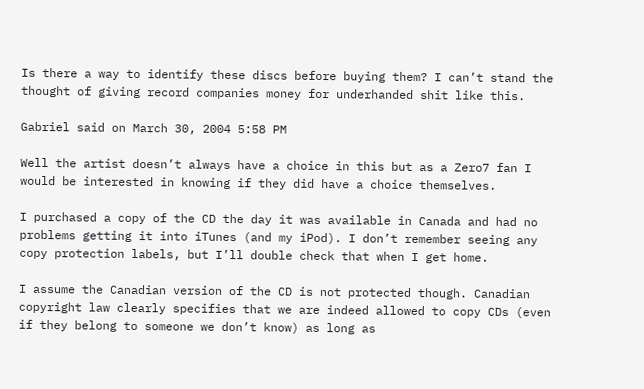Is there a way to identify these discs before buying them? I can’t stand the thought of giving record companies money for underhanded shit like this.

Gabriel said on March 30, 2004 5:58 PM

Well the artist doesn’t always have a choice in this but as a Zero7 fan I would be interested in knowing if they did have a choice themselves.

I purchased a copy of the CD the day it was available in Canada and had no problems getting it into iTunes (and my iPod). I don’t remember seeing any copy protection labels, but I’ll double check that when I get home.

I assume the Canadian version of the CD is not protected though. Canadian copyright law clearly specifies that we are indeed allowed to copy CDs (even if they belong to someone we don’t know) as long as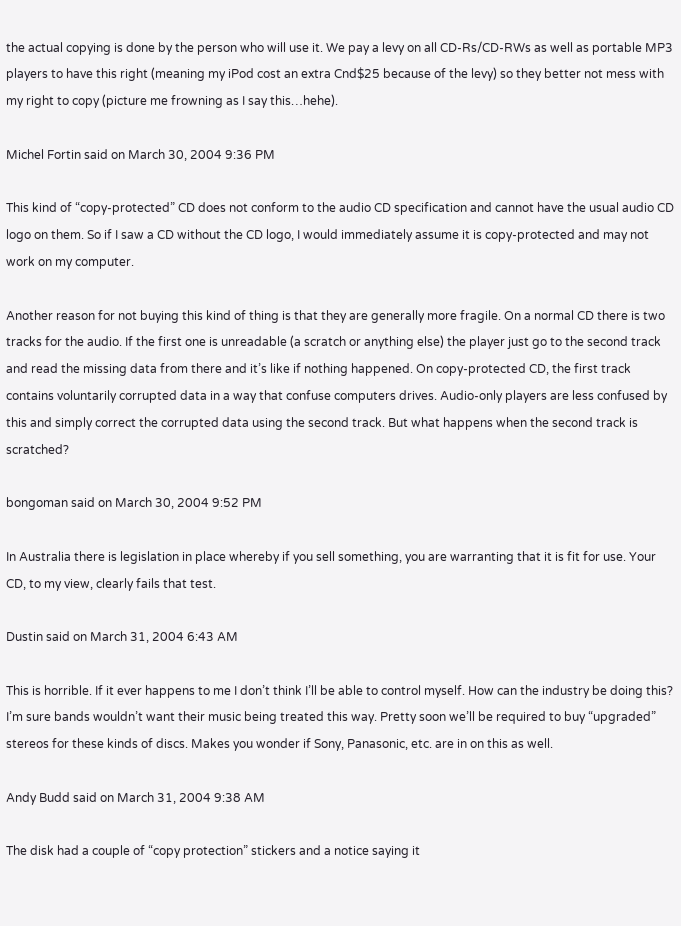the actual copying is done by the person who will use it. We pay a levy on all CD-Rs/CD-RWs as well as portable MP3 players to have this right (meaning my iPod cost an extra Cnd$25 because of the levy) so they better not mess with my right to copy (picture me frowning as I say this…hehe).

Michel Fortin said on March 30, 2004 9:36 PM

This kind of “copy-protected” CD does not conform to the audio CD specification and cannot have the usual audio CD logo on them. So if I saw a CD without the CD logo, I would immediately assume it is copy-protected and may not work on my computer.

Another reason for not buying this kind of thing is that they are generally more fragile. On a normal CD there is two tracks for the audio. If the first one is unreadable (a scratch or anything else) the player just go to the second track and read the missing data from there and it’s like if nothing happened. On copy-protected CD, the first track contains voluntarily corrupted data in a way that confuse computers drives. Audio-only players are less confused by this and simply correct the corrupted data using the second track. But what happens when the second track is scratched?

bongoman said on March 30, 2004 9:52 PM

In Australia there is legislation in place whereby if you sell something, you are warranting that it is fit for use. Your CD, to my view, clearly fails that test.

Dustin said on March 31, 2004 6:43 AM

This is horrible. If it ever happens to me I don’t think I’ll be able to control myself. How can the industry be doing this? I’m sure bands wouldn’t want their music being treated this way. Pretty soon we’ll be required to buy “upgraded” stereos for these kinds of discs. Makes you wonder if Sony, Panasonic, etc. are in on this as well.

Andy Budd said on March 31, 2004 9:38 AM

The disk had a couple of “copy protection” stickers and a notice saying it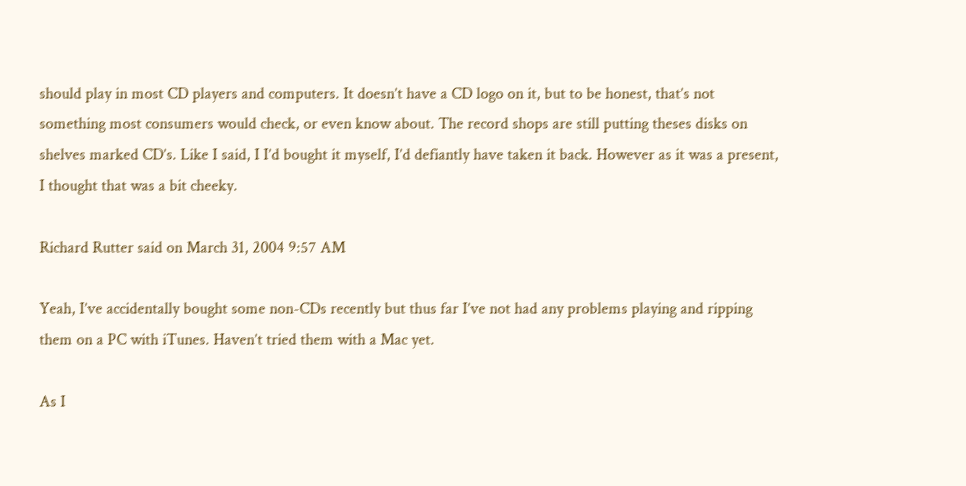should play in most CD players and computers. It doesn’t have a CD logo on it, but to be honest, that’s not something most consumers would check, or even know about. The record shops are still putting theses disks on shelves marked CD’s. Like I said, I I’d bought it myself, I’d defiantly have taken it back. However as it was a present, I thought that was a bit cheeky.

Richard Rutter said on March 31, 2004 9:57 AM

Yeah, I’ve accidentally bought some non-CDs recently but thus far I’ve not had any problems playing and ripping them on a PC with iTunes. Haven’t tried them with a Mac yet.

As I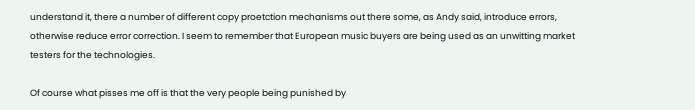understand it, there a number of different copy proetction mechanisms out there some, as Andy said, introduce errors, otherwise reduce error correction. I seem to remember that European music buyers are being used as an unwitting market testers for the technologies.

Of course what pisses me off is that the very people being punished by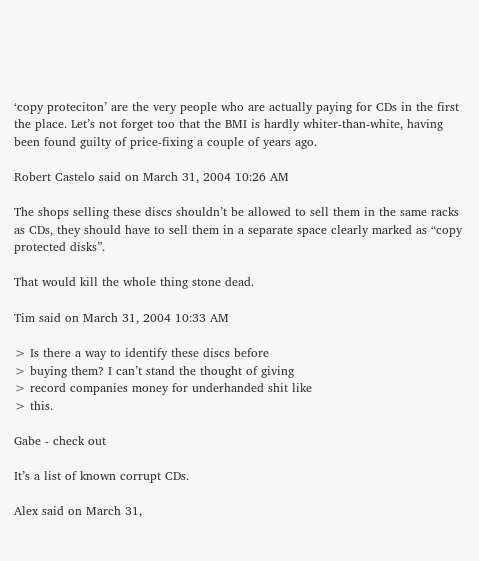‘copy proteciton’ are the very people who are actually paying for CDs in the first the place. Let’s not forget too that the BMI is hardly whiter-than-white, having been found guilty of price-fixing a couple of years ago.

Robert Castelo said on March 31, 2004 10:26 AM

The shops selling these discs shouldn’t be allowed to sell them in the same racks as CDs, they should have to sell them in a separate space clearly marked as “copy protected disks”.

That would kill the whole thing stone dead.

Tim said on March 31, 2004 10:33 AM

> Is there a way to identify these discs before
> buying them? I can’t stand the thought of giving
> record companies money for underhanded shit like
> this.

Gabe - check out

It’s a list of known corrupt CDs.

Alex said on March 31,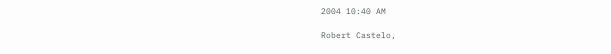2004 10:40 AM

Robert Castelo,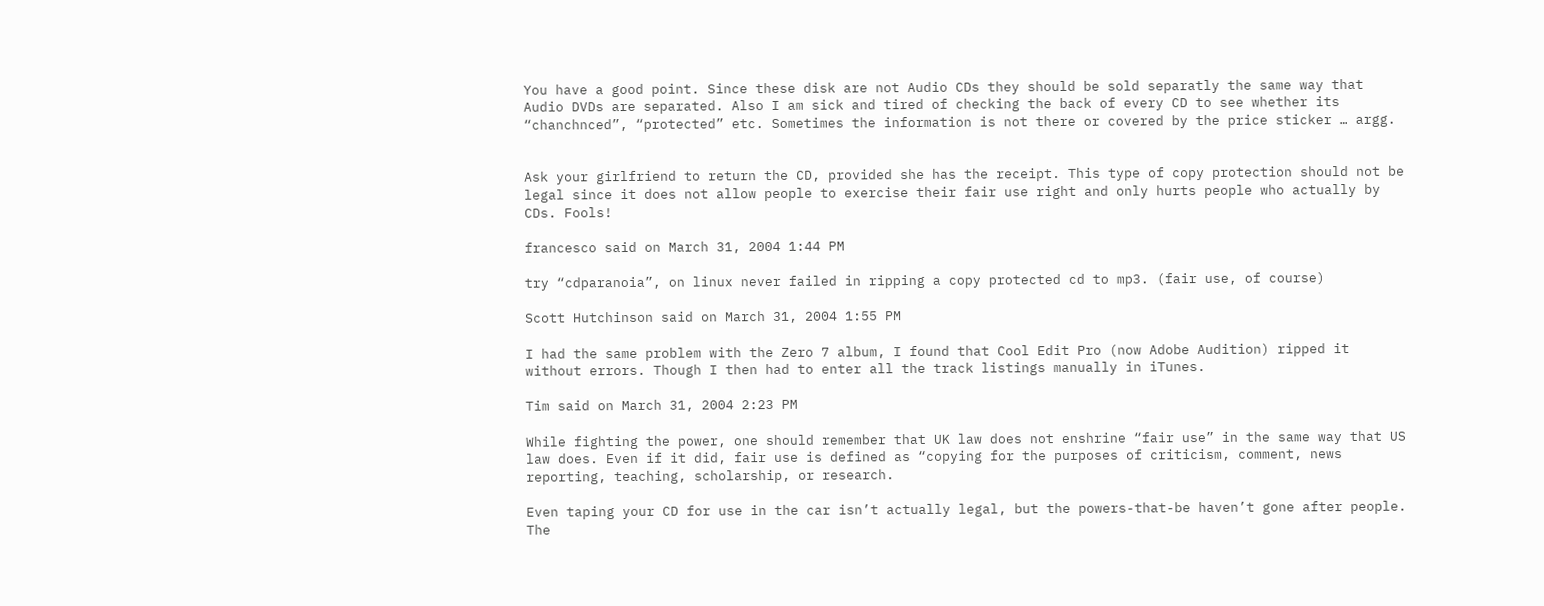You have a good point. Since these disk are not Audio CDs they should be sold separatly the same way that Audio DVDs are separated. Also I am sick and tired of checking the back of every CD to see whether its “chanchnced”, “protected” etc. Sometimes the information is not there or covered by the price sticker … argg.


Ask your girlfriend to return the CD, provided she has the receipt. This type of copy protection should not be legal since it does not allow people to exercise their fair use right and only hurts people who actually by CDs. Fools!

francesco said on March 31, 2004 1:44 PM

try “cdparanoia”, on linux never failed in ripping a copy protected cd to mp3. (fair use, of course)

Scott Hutchinson said on March 31, 2004 1:55 PM

I had the same problem with the Zero 7 album, I found that Cool Edit Pro (now Adobe Audition) ripped it without errors. Though I then had to enter all the track listings manually in iTunes.

Tim said on March 31, 2004 2:23 PM

While fighting the power, one should remember that UK law does not enshrine “fair use” in the same way that US law does. Even if it did, fair use is defined as “copying for the purposes of criticism, comment, news reporting, teaching, scholarship, or research.

Even taping your CD for use in the car isn’t actually legal, but the powers-that-be haven’t gone after people. The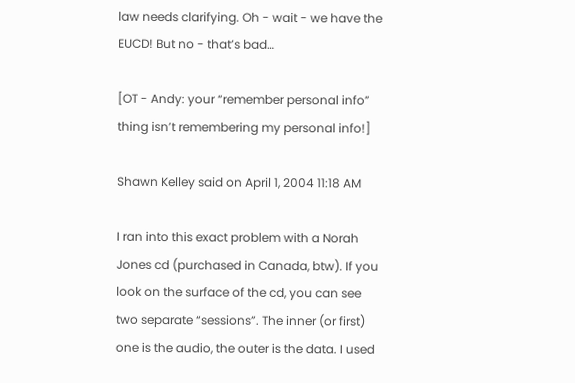law needs clarifying. Oh - wait - we have the EUCD! But no - that’s bad…

[OT - Andy: your “remember personal info” thing isn’t remembering my personal info!]

Shawn Kelley said on April 1, 2004 11:18 AM

I ran into this exact problem with a Norah Jones cd (purchased in Canada, btw). If you look on the surface of the cd, you can see two separate “sessions”. The inner (or first) one is the audio, the outer is the data. I used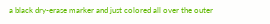a black dry-erase marker and just colored all over the outer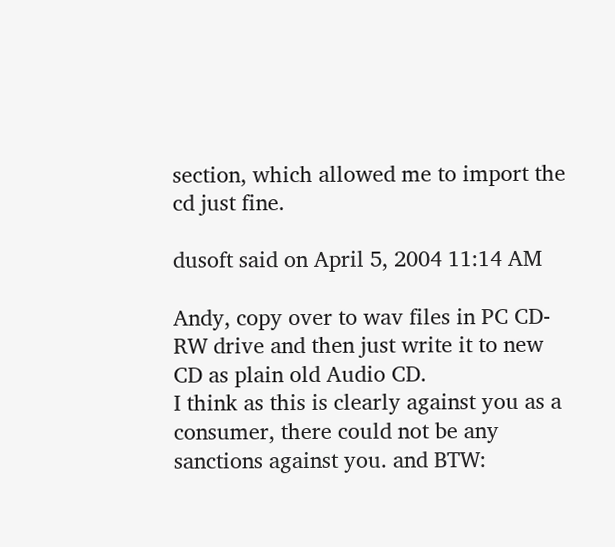section, which allowed me to import the cd just fine.

dusoft said on April 5, 2004 11:14 AM

Andy, copy over to wav files in PC CD-RW drive and then just write it to new CD as plain old Audio CD.
I think as this is clearly against you as a consumer, there could not be any sanctions against you. and BTW: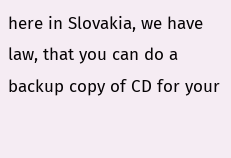here in Slovakia, we have law, that you can do a backup copy of CD for your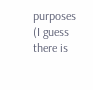purposes (I guess there is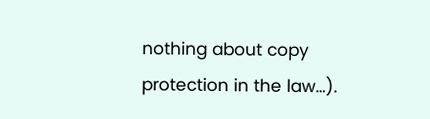nothing about copy protection in the law…).